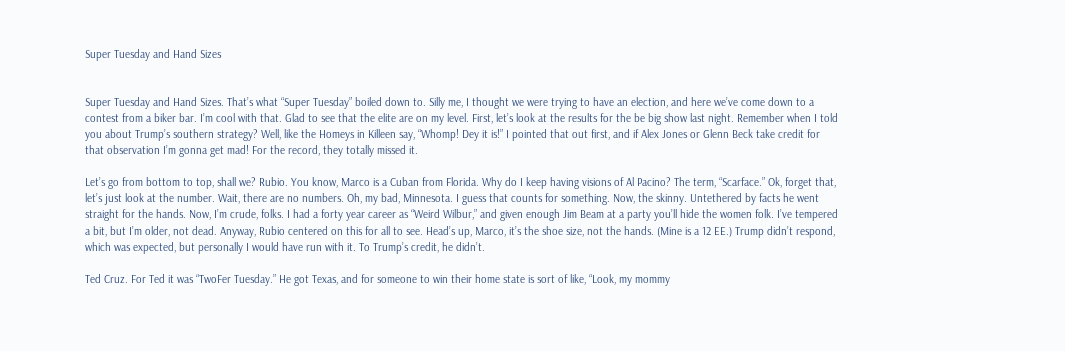Super Tuesday and Hand Sizes


Super Tuesday and Hand Sizes. That’s what “Super Tuesday” boiled down to. Silly me, I thought we were trying to have an election, and here we’ve come down to a contest from a biker bar. I’m cool with that. Glad to see that the elite are on my level. First, let’s look at the results for the be big show last night. Remember when I told you about Trump’s southern strategy? Well, like the Homeys in Killeen say, “Whomp! Dey it is!” I pointed that out first, and if Alex Jones or Glenn Beck take credit for that observation I’m gonna get mad! For the record, they totally missed it.

Let’s go from bottom to top, shall we? Rubio. You know, Marco is a Cuban from Florida. Why do I keep having visions of Al Pacino? The term, “Scarface.” Ok, forget that, let’s just look at the number. Wait, there are no numbers. Oh, my bad, Minnesota. I guess that counts for something. Now, the skinny. Untethered by facts he went straight for the hands. Now, I’m crude, folks. I had a forty year career as “Weird Wilbur,” and given enough Jim Beam at a party you’ll hide the women folk. I’ve tempered a bit, but I’m older, not dead. Anyway, Rubio centered on this for all to see. Head’s up, Marco, it’s the shoe size, not the hands. (Mine is a 12 EE.) Trump didn’t respond, which was expected, but personally I would have run with it. To Trump’s credit, he didn’t.

Ted Cruz. For Ted it was “TwoFer Tuesday.” He got Texas, and for someone to win their home state is sort of like, “Look, my mommy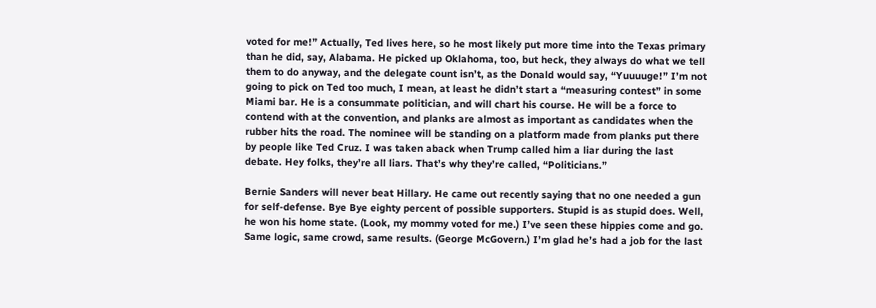voted for me!” Actually, Ted lives here, so he most likely put more time into the Texas primary than he did, say, Alabama. He picked up Oklahoma, too, but heck, they always do what we tell them to do anyway, and the delegate count isn’t, as the Donald would say, “Yuuuuge!” I’m not going to pick on Ted too much, I mean, at least he didn’t start a “measuring contest” in some Miami bar. He is a consummate politician, and will chart his course. He will be a force to contend with at the convention, and planks are almost as important as candidates when the rubber hits the road. The nominee will be standing on a platform made from planks put there by people like Ted Cruz. I was taken aback when Trump called him a liar during the last debate. Hey folks, they’re all liars. That’s why they’re called, “Politicians.”

Bernie Sanders will never beat Hillary. He came out recently saying that no one needed a gun for self-defense. Bye Bye eighty percent of possible supporters. Stupid is as stupid does. Well, he won his home state. (Look, my mommy voted for me.) I’ve seen these hippies come and go. Same logic, same crowd, same results. (George McGovern.) I’m glad he’s had a job for the last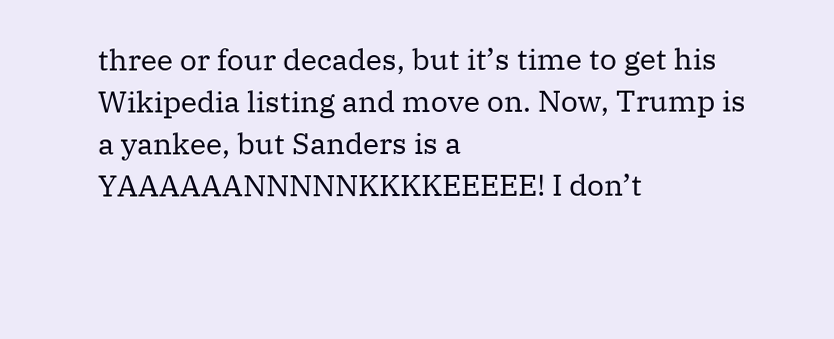three or four decades, but it’s time to get his Wikipedia listing and move on. Now, Trump is a yankee, but Sanders is a YAAAAAANNNNNKKKKEEEEE! I don’t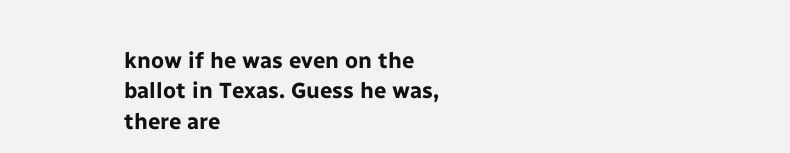know if he was even on the ballot in Texas. Guess he was, there are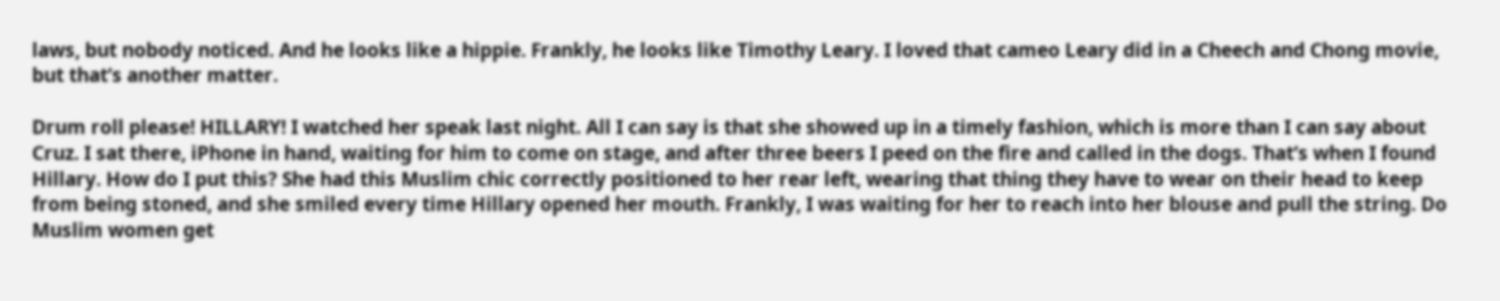laws, but nobody noticed. And he looks like a hippie. Frankly, he looks like Timothy Leary. I loved that cameo Leary did in a Cheech and Chong movie, but that’s another matter.

Drum roll please! HILLARY! I watched her speak last night. All I can say is that she showed up in a timely fashion, which is more than I can say about Cruz. I sat there, iPhone in hand, waiting for him to come on stage, and after three beers I peed on the fire and called in the dogs. That’s when I found Hillary. How do I put this? She had this Muslim chic correctly positioned to her rear left, wearing that thing they have to wear on their head to keep from being stoned, and she smiled every time Hillary opened her mouth. Frankly, I was waiting for her to reach into her blouse and pull the string. Do Muslim women get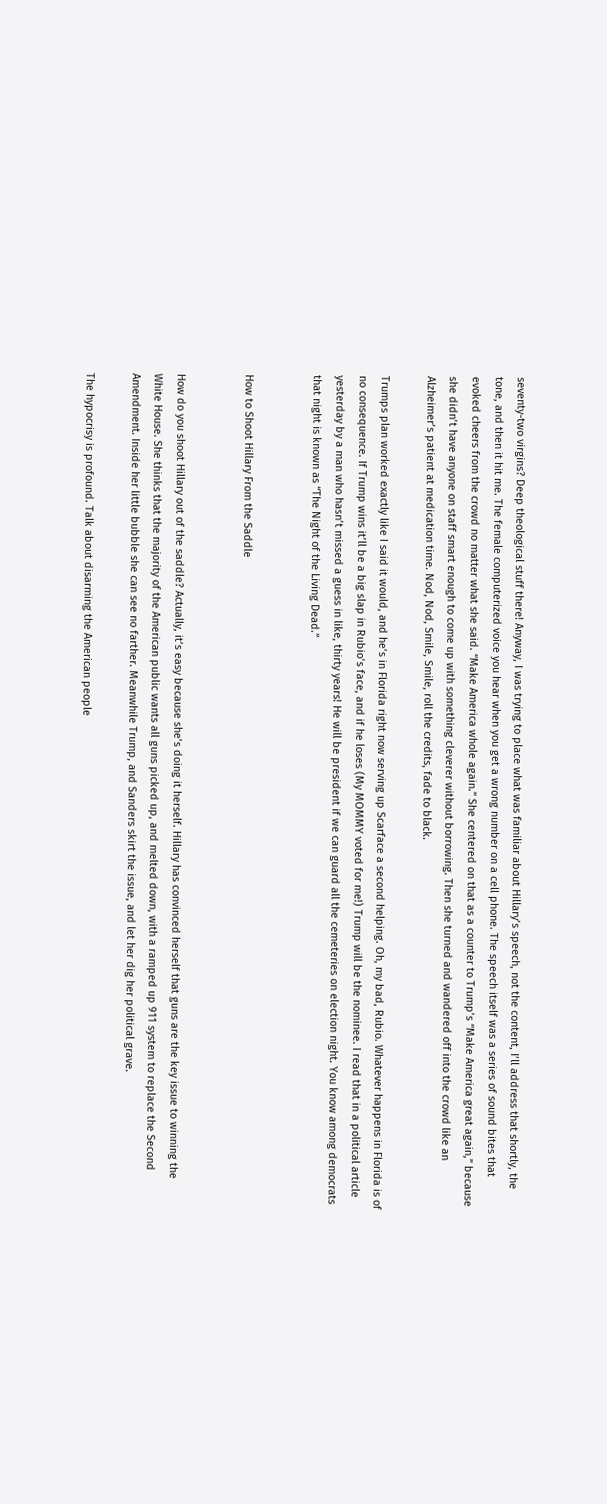seventy-two virgins? Deep theological stuff there! Anyway, I was trying to place what was familiar about Hillary’s speech, not the content, I’ll address that shortly, the tone, and then it hit me. The female computerized voice you hear when you get a wrong number on a cell phone. The speech itself was a series of sound bites that evoked cheers from the crowd no matter what she said. “Make America whole again.” She centered on that as a counter to Trump’s “Make America great again,” because she didn’t have anyone on staff smart enough to come up with something cleverer without borrowing. Then she turned and wandered off into the crowd like an Alzheimer’s patient at medication time. Nod, Nod, Smile, Smile, roll the credits, fade to black.

Trumps plan worked exactly like I said it would, and he’s in Florida right now serving up Scarface a second helping. Oh, my bad, Rubio. Whatever happens in Florida is of no consequence. If Trump wins it’ll be a big slap in Rubio’s face, and if he loses (My MOMMY voted for me!) Trump will be the nominee. I read that in a political article yesterday by a man who hasn’t missed a guess in like, thirty years! He will be president if we can guard all the cemeteries on election night. You know among democrats that night is known as “The Night of the Living Dead.”


How to Shoot Hillary From the Saddle


How do you shoot Hillary out of the saddle? Actually, it’s easy because she’s doing it herself. Hillary has convinced herself that guns are the key issue to winning the White House. She thinks that the majority of the American public wants all guns picked up, and melted down, with a ramped up 911 system to replace the Second Amendment. Inside her little bubble she can see no farther. Meanwhile Trump, and Sanders skirt the issue, and let her dig her political grave.

The hypocrisy is profound. Talk about disarming the American people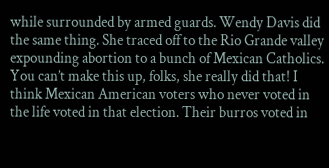while surrounded by armed guards. Wendy Davis did the same thing. She traced off to the Rio Grande valley expounding abortion to a bunch of Mexican Catholics. You can’t make this up, folks, she really did that! I think Mexican American voters who never voted in the life voted in that election. Their burros voted in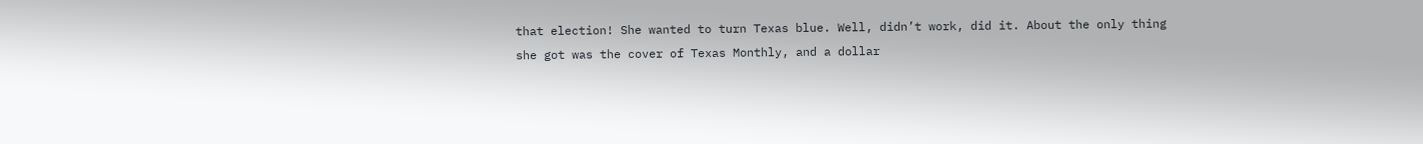that election! She wanted to turn Texas blue. Well, didn’t work, did it. About the only thing she got was the cover of Texas Monthly, and a dollar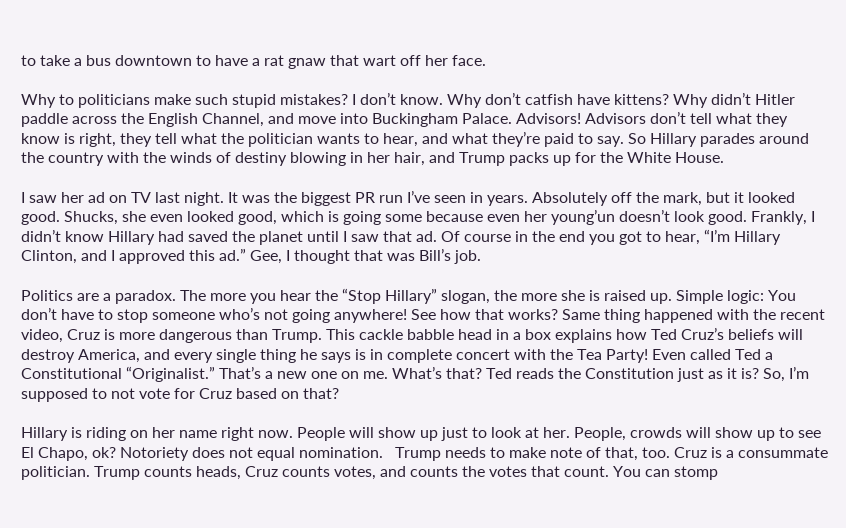to take a bus downtown to have a rat gnaw that wart off her face.

Why to politicians make such stupid mistakes? I don’t know. Why don’t catfish have kittens? Why didn’t Hitler paddle across the English Channel, and move into Buckingham Palace. Advisors! Advisors don’t tell what they know is right, they tell what the politician wants to hear, and what they’re paid to say. So Hillary parades around the country with the winds of destiny blowing in her hair, and Trump packs up for the White House.

I saw her ad on TV last night. It was the biggest PR run I’ve seen in years. Absolutely off the mark, but it looked good. Shucks, she even looked good, which is going some because even her young’un doesn’t look good. Frankly, I didn’t know Hillary had saved the planet until I saw that ad. Of course in the end you got to hear, “I’m Hillary Clinton, and I approved this ad.” Gee, I thought that was Bill’s job.

Politics are a paradox. The more you hear the “Stop Hillary” slogan, the more she is raised up. Simple logic: You don’t have to stop someone who’s not going anywhere! See how that works? Same thing happened with the recent video, Cruz is more dangerous than Trump. This cackle babble head in a box explains how Ted Cruz’s beliefs will destroy America, and every single thing he says is in complete concert with the Tea Party! Even called Ted a Constitutional “Originalist.” That’s a new one on me. What’s that? Ted reads the Constitution just as it is? So, I’m supposed to not vote for Cruz based on that?

Hillary is riding on her name right now. People will show up just to look at her. People, crowds will show up to see El Chapo, ok? Notoriety does not equal nomination.   Trump needs to make note of that, too. Cruz is a consummate politician. Trump counts heads, Cruz counts votes, and counts the votes that count. You can stomp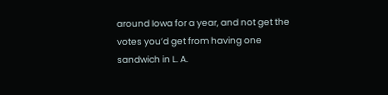around Iowa for a year, and not get the votes you’d get from having one sandwich in L. A.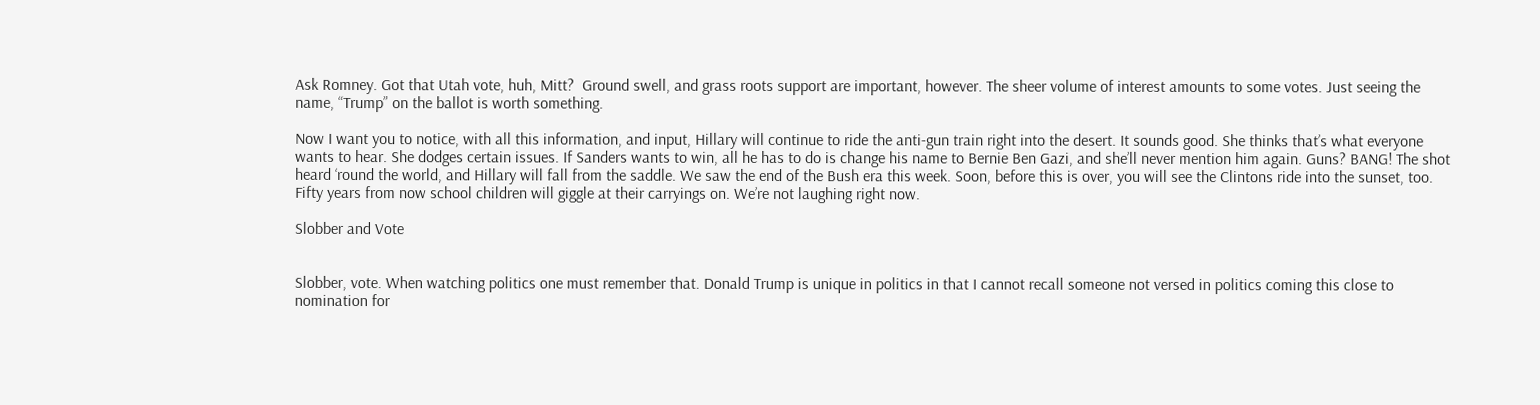Ask Romney. Got that Utah vote, huh, Mitt?  Ground swell, and grass roots support are important, however. The sheer volume of interest amounts to some votes. Just seeing the name, “Trump” on the ballot is worth something.

Now I want you to notice, with all this information, and input, Hillary will continue to ride the anti-gun train right into the desert. It sounds good. She thinks that’s what everyone wants to hear. She dodges certain issues. If Sanders wants to win, all he has to do is change his name to Bernie Ben Gazi, and she’ll never mention him again. Guns? BANG! The shot heard ‘round the world, and Hillary will fall from the saddle. We saw the end of the Bush era this week. Soon, before this is over, you will see the Clintons ride into the sunset, too. Fifty years from now school children will giggle at their carryings on. We’re not laughing right now.

Slobber and Vote


Slobber, vote. When watching politics one must remember that. Donald Trump is unique in politics in that I cannot recall someone not versed in politics coming this close to nomination for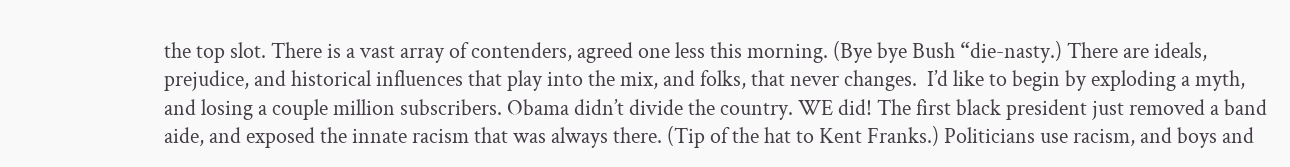the top slot. There is a vast array of contenders, agreed one less this morning. (Bye bye Bush “die-nasty.) There are ideals, prejudice, and historical influences that play into the mix, and folks, that never changes.  I’d like to begin by exploding a myth, and losing a couple million subscribers. Obama didn’t divide the country. WE did! The first black president just removed a band aide, and exposed the innate racism that was always there. (Tip of the hat to Kent Franks.) Politicians use racism, and boys and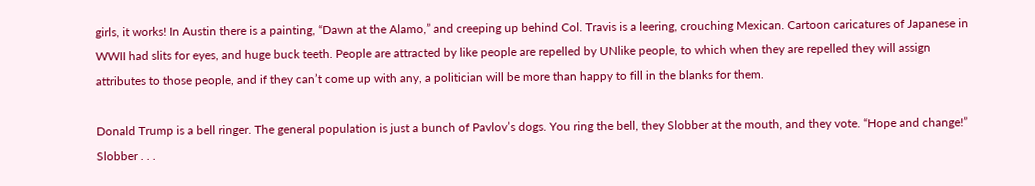girls, it works! In Austin there is a painting, “Dawn at the Alamo,” and creeping up behind Col. Travis is a leering, crouching Mexican. Cartoon caricatures of Japanese in WWII had slits for eyes, and huge buck teeth. People are attracted by like people are repelled by UNlike people, to which when they are repelled they will assign attributes to those people, and if they can’t come up with any, a politician will be more than happy to fill in the blanks for them.

Donald Trump is a bell ringer. The general population is just a bunch of Pavlov’s dogs. You ring the bell, they Slobber at the mouth, and they vote. “Hope and change!” Slobber . . .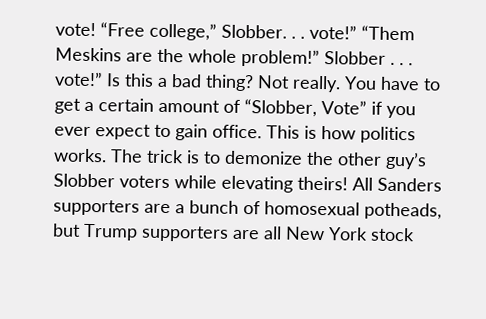vote! “Free college,” Slobber. . . vote!” “Them Meskins are the whole problem!” Slobber . . . vote!” Is this a bad thing? Not really. You have to get a certain amount of “Slobber, Vote” if you ever expect to gain office. This is how politics works. The trick is to demonize the other guy’s Slobber voters while elevating theirs! All Sanders supporters are a bunch of homosexual potheads, but Trump supporters are all New York stock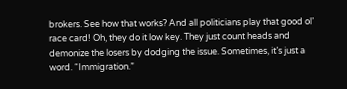brokers. See how that works? And all politicians play that good ol’ race card! Oh, they do it low key. They just count heads and demonize the losers by dodging the issue. Sometimes, it’s just a word. “Immigration.”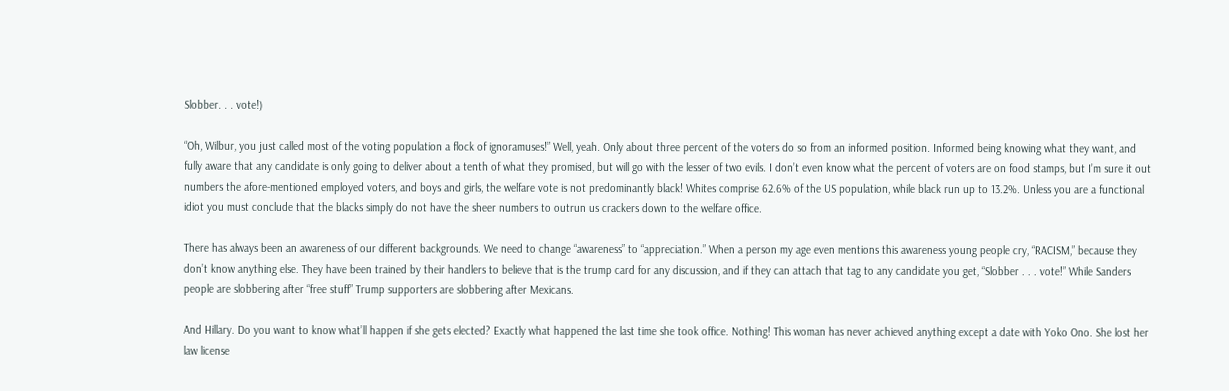Slobber. . . vote!)

“Oh, Wilbur, you just called most of the voting population a flock of ignoramuses!” Well, yeah. Only about three percent of the voters do so from an informed position. Informed being knowing what they want, and fully aware that any candidate is only going to deliver about a tenth of what they promised, but will go with the lesser of two evils. I don’t even know what the percent of voters are on food stamps, but I’m sure it out numbers the afore-mentioned employed voters, and boys and girls, the welfare vote is not predominantly black! Whites comprise 62.6% of the US population, while black run up to 13.2%. Unless you are a functional idiot you must conclude that the blacks simply do not have the sheer numbers to outrun us crackers down to the welfare office.

There has always been an awareness of our different backgrounds. We need to change “awareness” to “appreciation.” When a person my age even mentions this awareness young people cry, “RACISM,” because they don’t know anything else. They have been trained by their handlers to believe that is the trump card for any discussion, and if they can attach that tag to any candidate you get, “Slobber . . . vote!” While Sanders people are slobbering after “free stuff” Trump supporters are slobbering after Mexicans.

And Hillary. Do you want to know what’ll happen if she gets elected? Exactly what happened the last time she took office. Nothing! This woman has never achieved anything except a date with Yoko Ono. She lost her law license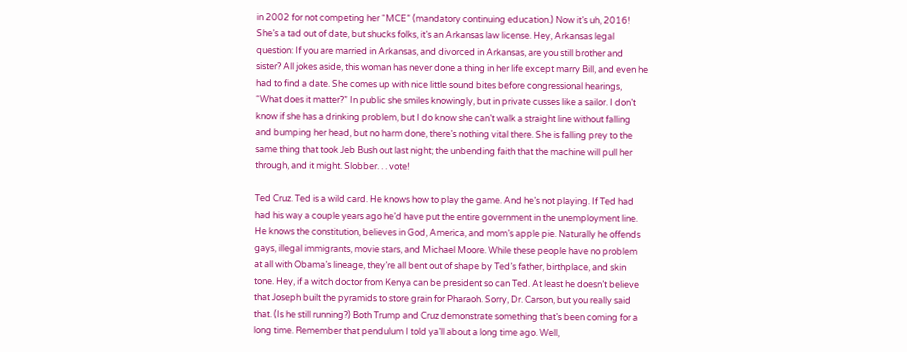in 2002 for not competing her “MCE” (mandatory continuing education.) Now it’s uh, 2016! She’s a tad out of date, but shucks folks, it’s an Arkansas law license. Hey, Arkansas legal question: If you are married in Arkansas, and divorced in Arkansas, are you still brother and sister? All jokes aside, this woman has never done a thing in her life except marry Bill, and even he had to find a date. She comes up with nice little sound bites before congressional hearings, “What does it matter?” In public she smiles knowingly, but in private cusses like a sailor. I don’t know if she has a drinking problem, but I do know she can’t walk a straight line without falling and bumping her head, but no harm done, there’s nothing vital there. She is falling prey to the same thing that took Jeb Bush out last night; the unbending faith that the machine will pull her through, and it might. Slobber. . . vote!

Ted Cruz. Ted is a wild card. He knows how to play the game. And he’s not playing. If Ted had had his way a couple years ago he’d have put the entire government in the unemployment line. He knows the constitution, believes in God, America, and mom’s apple pie. Naturally he offends gays, illegal immigrants, movie stars, and Michael Moore. While these people have no problem at all with Obama’s lineage, they’re all bent out of shape by Ted’s father, birthplace, and skin tone. Hey, if a witch doctor from Kenya can be president so can Ted. At least he doesn’t believe that Joseph built the pyramids to store grain for Pharaoh. Sorry, Dr. Carson, but you really said that. (Is he still running?) Both Trump and Cruz demonstrate something that’s been coming for a long time. Remember that pendulum I told ya’ll about a long time ago. Well,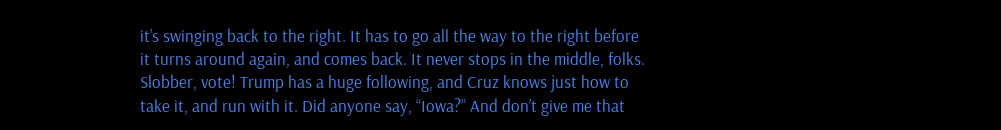it’s swinging back to the right. It has to go all the way to the right before it turns around again, and comes back. It never stops in the middle, folks. Slobber, vote! Trump has a huge following, and Cruz knows just how to take it, and run with it. Did anyone say, “Iowa?” And don’t give me that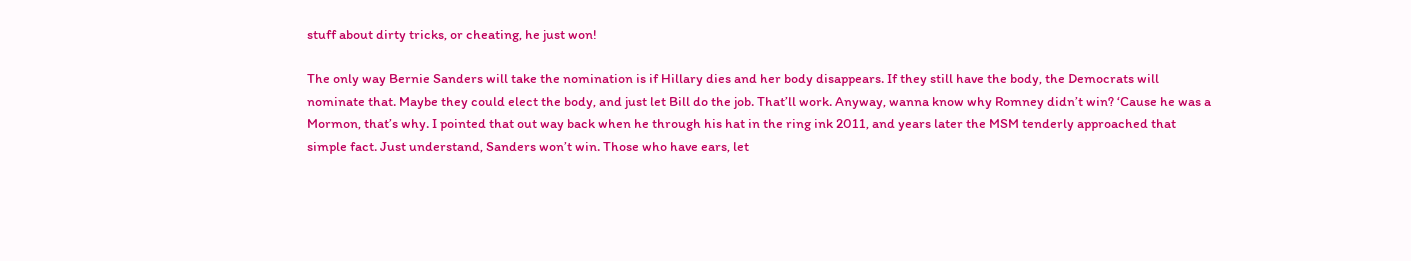stuff about dirty tricks, or cheating, he just won!

The only way Bernie Sanders will take the nomination is if Hillary dies and her body disappears. If they still have the body, the Democrats will nominate that. Maybe they could elect the body, and just let Bill do the job. That’ll work. Anyway, wanna know why Romney didn’t win? ‘Cause he was a Mormon, that’s why. I pointed that out way back when he through his hat in the ring ink 2011, and years later the MSM tenderly approached that simple fact. Just understand, Sanders won’t win. Those who have ears, let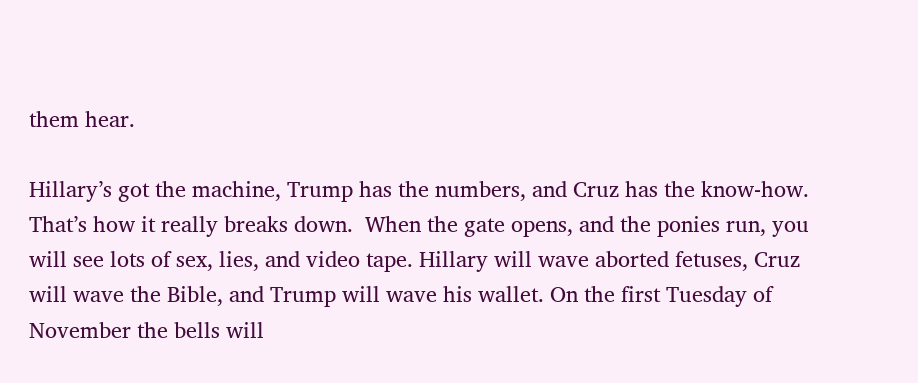them hear.

Hillary’s got the machine, Trump has the numbers, and Cruz has the know-how. That’s how it really breaks down.  When the gate opens, and the ponies run, you will see lots of sex, lies, and video tape. Hillary will wave aborted fetuses, Cruz will wave the Bible, and Trump will wave his wallet. On the first Tuesday of November the bells will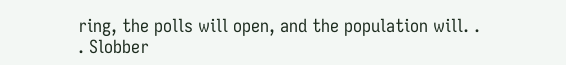ring, the polls will open, and the population will. . . Slobber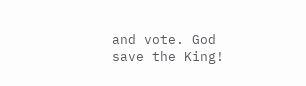and vote. God save the King!